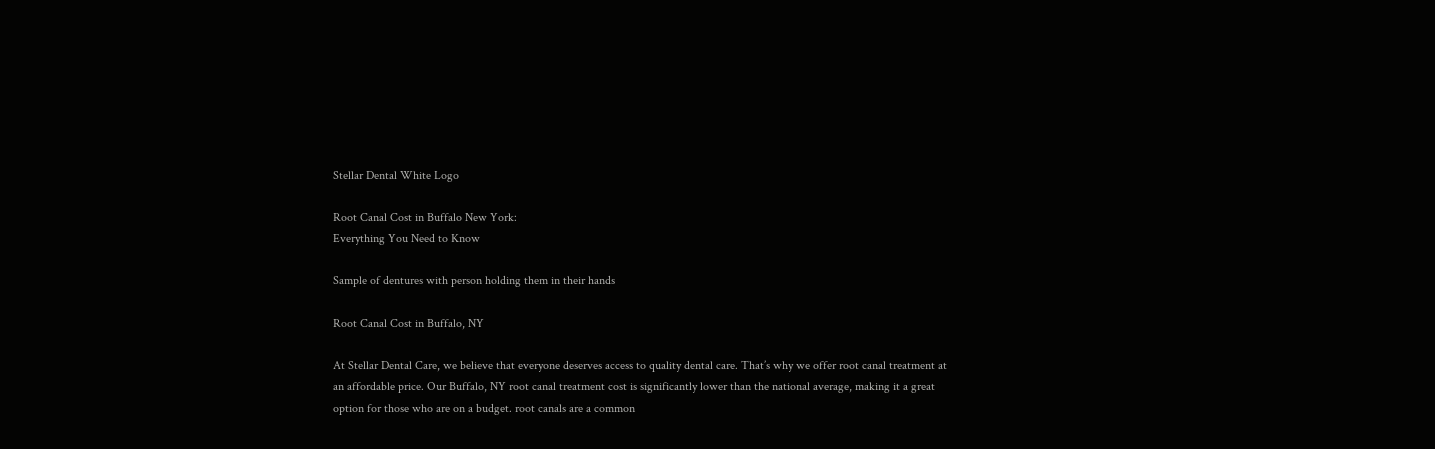Stellar Dental White Logo

Root Canal Cost in Buffalo New York:
Everything You Need to Know

Sample of dentures with person holding them in their hands

Root Canal Cost in Buffalo, NY

At Stellar Dental Care, we believe that everyone deserves access to quality dental care. That’s why we offer root canal treatment at an affordable price. Our Buffalo, NY root canal treatment cost is significantly lower than the national average, making it a great option for those who are on a budget. root canals are a common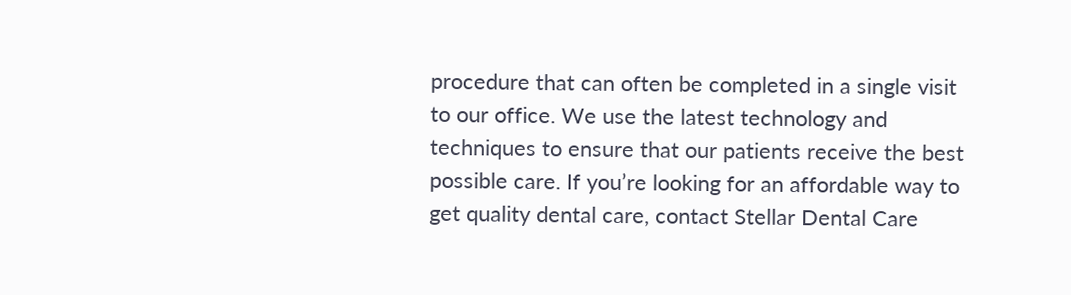procedure that can often be completed in a single visit to our office. We use the latest technology and techniques to ensure that our patients receive the best possible care. If you’re looking for an affordable way to get quality dental care, contact Stellar Dental Care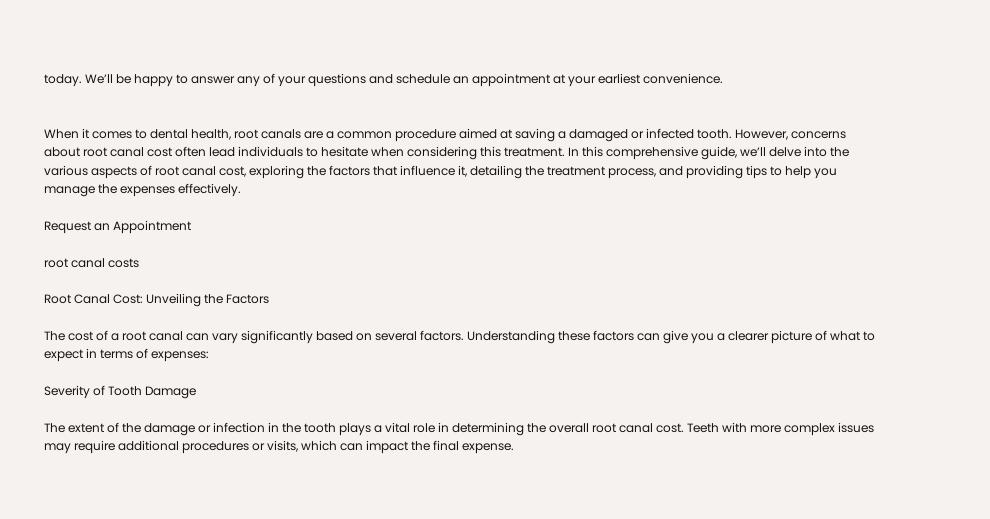today. We’ll be happy to answer any of your questions and schedule an appointment at your earliest convenience.


When it comes to dental health, root canals are a common procedure aimed at saving a damaged or infected tooth. However, concerns about root canal cost often lead individuals to hesitate when considering this treatment. In this comprehensive guide, we’ll delve into the various aspects of root canal cost, exploring the factors that influence it, detailing the treatment process, and providing tips to help you manage the expenses effectively.

Request an Appointment

root canal costs

Root Canal Cost: Unveiling the Factors

The cost of a root canal can vary significantly based on several factors. Understanding these factors can give you a clearer picture of what to expect in terms of expenses:

Severity of Tooth Damage

The extent of the damage or infection in the tooth plays a vital role in determining the overall root canal cost. Teeth with more complex issues may require additional procedures or visits, which can impact the final expense.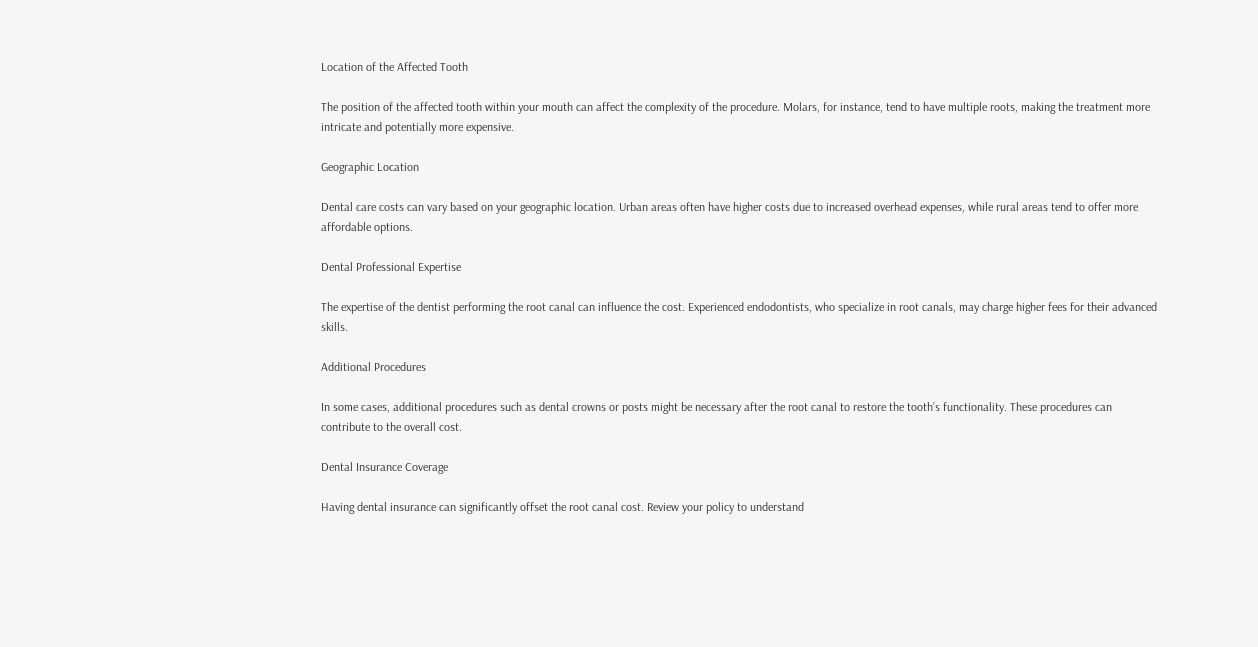Location of the Affected Tooth

The position of the affected tooth within your mouth can affect the complexity of the procedure. Molars, for instance, tend to have multiple roots, making the treatment more intricate and potentially more expensive.

Geographic Location

Dental care costs can vary based on your geographic location. Urban areas often have higher costs due to increased overhead expenses, while rural areas tend to offer more affordable options.

Dental Professional Expertise

The expertise of the dentist performing the root canal can influence the cost. Experienced endodontists, who specialize in root canals, may charge higher fees for their advanced skills.

Additional Procedures

In some cases, additional procedures such as dental crowns or posts might be necessary after the root canal to restore the tooth’s functionality. These procedures can contribute to the overall cost.

Dental Insurance Coverage

Having dental insurance can significantly offset the root canal cost. Review your policy to understand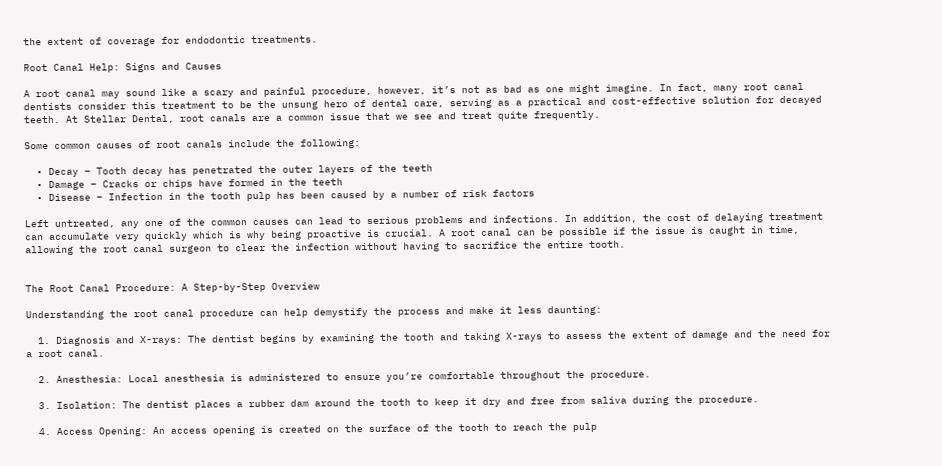the extent of coverage for endodontic treatments.

Root Canal Help: Signs and Causes

A root canal may sound like a scary and painful procedure, however, it’s not as bad as one might imagine. In fact, many root canal dentists consider this treatment to be the unsung hero of dental care, serving as a practical and cost-effective solution for decayed teeth. At Stellar Dental, root canals are a common issue that we see and treat quite frequently.

Some common causes of root canals include the following:

  • Decay – Tooth decay has penetrated the outer layers of the teeth
  • Damage – Cracks or chips have formed in the teeth
  • Disease – Infection in the tooth pulp has been caused by a number of risk factors

Left untreated, any one of the common causes can lead to serious problems and infections. In addition, the cost of delaying treatment can accumulate very quickly which is why being proactive is crucial. A root canal can be possible if the issue is caught in time, allowing the root canal surgeon to clear the infection without having to sacrifice the entire tooth.


The Root Canal Procedure: A Step-by-Step Overview

Understanding the root canal procedure can help demystify the process and make it less daunting:

  1. Diagnosis and X-rays: The dentist begins by examining the tooth and taking X-rays to assess the extent of damage and the need for a root canal.

  2. Anesthesia: Local anesthesia is administered to ensure you’re comfortable throughout the procedure.

  3. Isolation: The dentist places a rubber dam around the tooth to keep it dry and free from saliva during the procedure.

  4. Access Opening: An access opening is created on the surface of the tooth to reach the pulp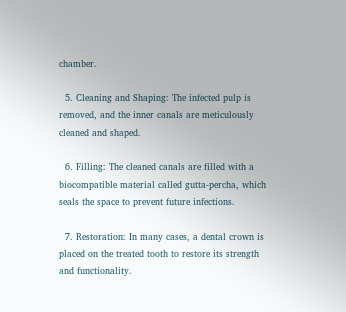chamber.

  5. Cleaning and Shaping: The infected pulp is removed, and the inner canals are meticulously cleaned and shaped.

  6. Filling: The cleaned canals are filled with a biocompatible material called gutta-percha, which seals the space to prevent future infections.

  7. Restoration: In many cases, a dental crown is placed on the treated tooth to restore its strength and functionality.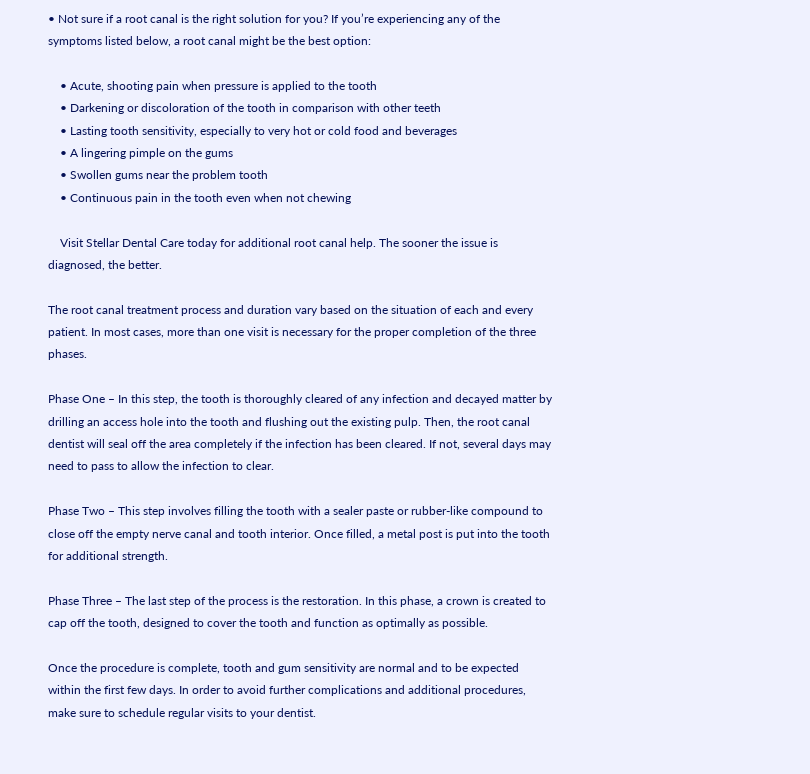• Not sure if a root canal is the right solution for you? If you’re experiencing any of the symptoms listed below, a root canal might be the best option:

    • Acute, shooting pain when pressure is applied to the tooth
    • Darkening or discoloration of the tooth in comparison with other teeth
    • Lasting tooth sensitivity, especially to very hot or cold food and beverages
    • A lingering pimple on the gums
    • Swollen gums near the problem tooth
    • Continuous pain in the tooth even when not chewing

    Visit Stellar Dental Care today for additional root canal help. The sooner the issue is diagnosed, the better.

The root canal treatment process and duration vary based on the situation of each and every patient. In most cases, more than one visit is necessary for the proper completion of the three phases.

Phase One – In this step, the tooth is thoroughly cleared of any infection and decayed matter by drilling an access hole into the tooth and flushing out the existing pulp. Then, the root canal dentist will seal off the area completely if the infection has been cleared. If not, several days may need to pass to allow the infection to clear.

Phase Two – This step involves filling the tooth with a sealer paste or rubber-like compound to close off the empty nerve canal and tooth interior. Once filled, a metal post is put into the tooth for additional strength.

Phase Three – The last step of the process is the restoration. In this phase, a crown is created to cap off the tooth, designed to cover the tooth and function as optimally as possible.

Once the procedure is complete, tooth and gum sensitivity are normal and to be expected within the first few days. In order to avoid further complications and additional procedures, make sure to schedule regular visits to your dentist.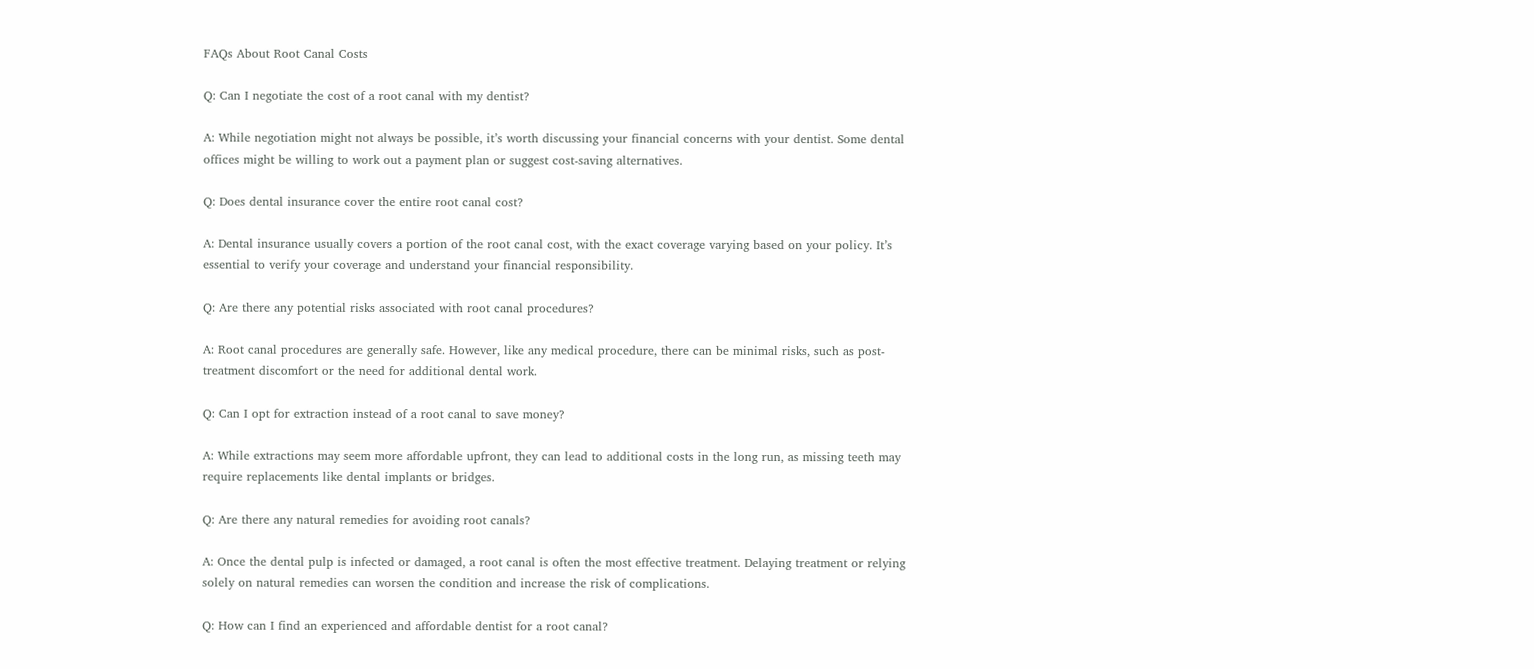FAQs About Root Canal Costs

Q: Can I negotiate the cost of a root canal with my dentist?

A: While negotiation might not always be possible, it’s worth discussing your financial concerns with your dentist. Some dental offices might be willing to work out a payment plan or suggest cost-saving alternatives.

Q: Does dental insurance cover the entire root canal cost?

A: Dental insurance usually covers a portion of the root canal cost, with the exact coverage varying based on your policy. It’s essential to verify your coverage and understand your financial responsibility.

Q: Are there any potential risks associated with root canal procedures?

A: Root canal procedures are generally safe. However, like any medical procedure, there can be minimal risks, such as post-treatment discomfort or the need for additional dental work.

Q: Can I opt for extraction instead of a root canal to save money?

A: While extractions may seem more affordable upfront, they can lead to additional costs in the long run, as missing teeth may require replacements like dental implants or bridges.

Q: Are there any natural remedies for avoiding root canals?

A: Once the dental pulp is infected or damaged, a root canal is often the most effective treatment. Delaying treatment or relying solely on natural remedies can worsen the condition and increase the risk of complications.

Q: How can I find an experienced and affordable dentist for a root canal?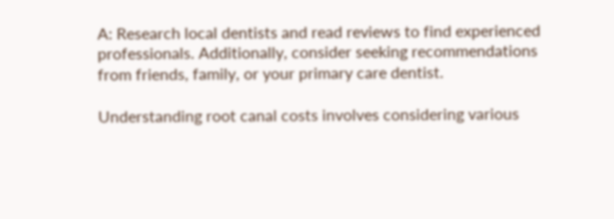A: Research local dentists and read reviews to find experienced professionals. Additionally, consider seeking recommendations from friends, family, or your primary care dentist.

Understanding root canal costs involves considering various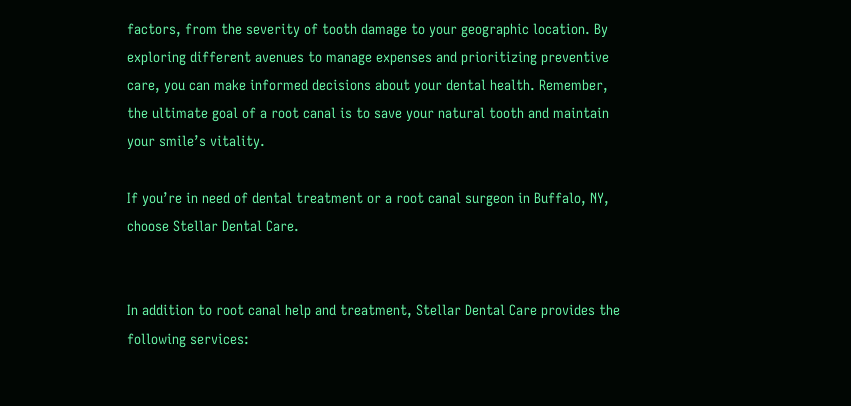factors, from the severity of tooth damage to your geographic location. By exploring different avenues to manage expenses and prioritizing preventive care, you can make informed decisions about your dental health. Remember, the ultimate goal of a root canal is to save your natural tooth and maintain your smile’s vitality.

If you’re in need of dental treatment or a root canal surgeon in Buffalo, NY, choose Stellar Dental Care.


In addition to root canal help and treatment, Stellar Dental Care provides the following services: